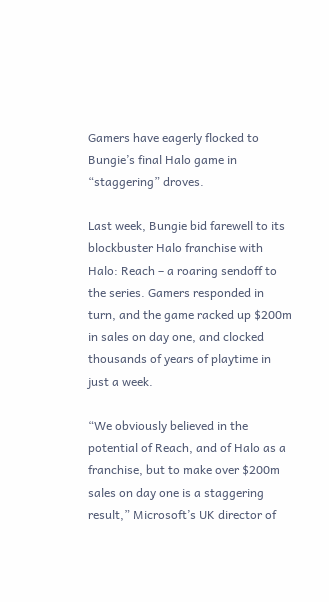Gamers have eagerly flocked to Bungie’s final Halo game in “staggering” droves.

Last week, Bungie bid farewell to its blockbuster Halo franchise with Halo: Reach – a roaring sendoff to the series. Gamers responded in turn, and the game racked up $200m in sales on day one, and clocked thousands of years of playtime in just a week.

“We obviously believed in the potential of Reach, and of Halo as a franchise, but to make over $200m sales on day one is a staggering result,” Microsoft’s UK director of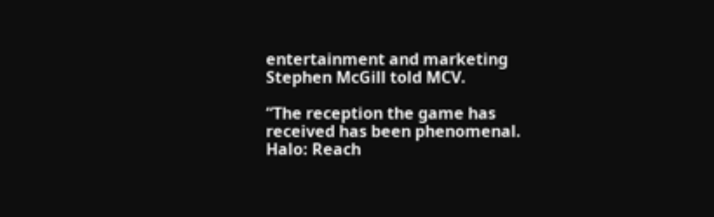entertainment and marketing Stephen McGill told MCV.

“The reception the game has received has been phenomenal. Halo: Reach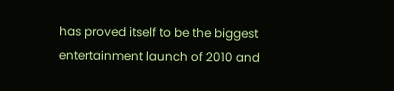has proved itself to be the biggest entertainment launch of 2010 and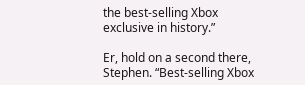the best-selling Xbox exclusive in history.”

Er, hold on a second there, Stephen. “Best-selling Xbox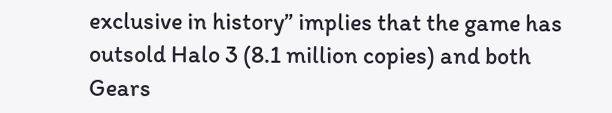exclusive in history” implies that the game has outsold Halo 3 (8.1 million copies) and both Gears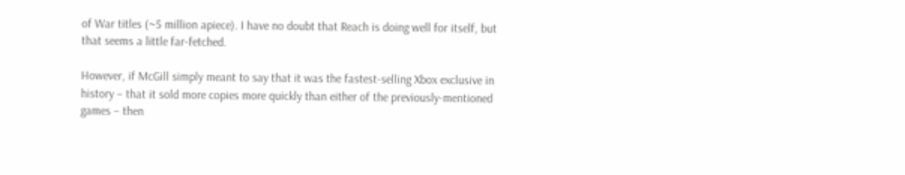of War titles (~5 million apiece). I have no doubt that Reach is doing well for itself, but that seems a little far-fetched.

However, if McGill simply meant to say that it was the fastest-selling Xbox exclusive in history – that it sold more copies more quickly than either of the previously-mentioned games – then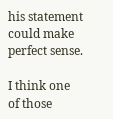his statement could make perfect sense.

I think one of those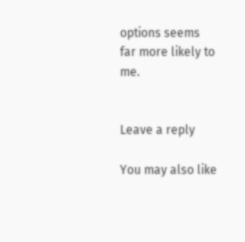options seems far more likely to me.


Leave a reply

You may also like